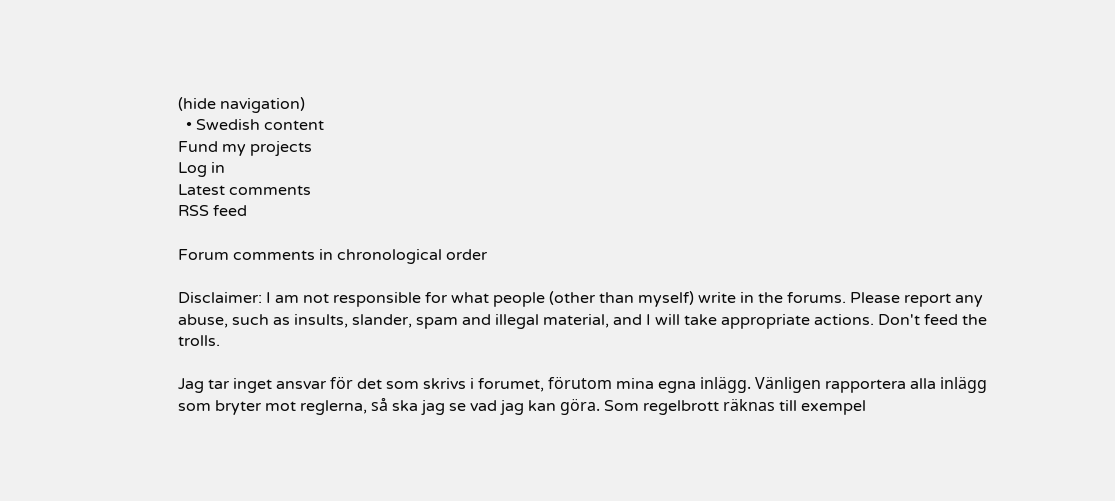(hide navigation)
  • Swedish content
Fund my projects
Log in
Latest comments
RSS feed

Forum comments in chronological order

Disclaimer: I am not responsible for what people (other than myself) write in the forums. Please report any abuse, such as insults, slander, spam and illegal material, and I will take appropriate actions. Don't feed the trolls.

Jag tar inget ansvar för det som skrivs i forumet, förutom mina egna inlägg. Vänligen rapportera alla inlägg som bryter mot reglerna, så ska jag se vad jag kan göra. Som regelbrott räknas till exempel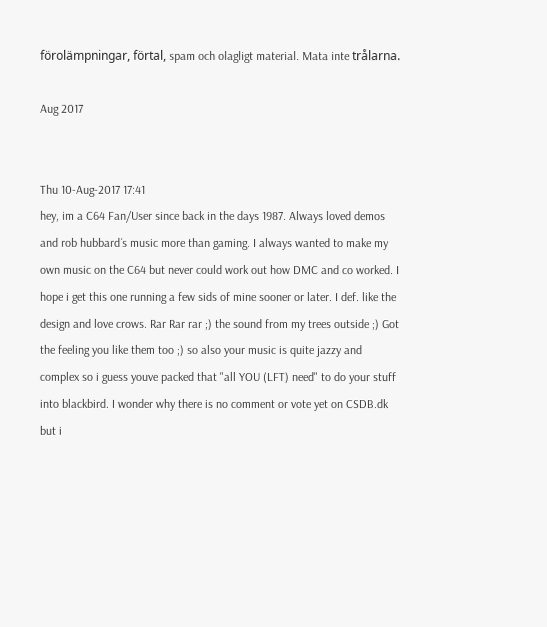förolämpningar, förtal, spam och olagligt material. Mata inte trålarna.

Aug 2017


Thu 10-Aug-2017 17:41
hey, im a C64 Fan/User since back in the days 1987. Always loved demos and rob hubbard´s music more than gaming. I always wanted to make my own music on the C64 but never could work out how DMC and co worked. I hope i get this one running a few sids of mine sooner or later. I def. like the design and love crows. Rar Rar rar ;) the sound from my trees outside ;) Got the feeling you like them too ;) so also your music is quite jazzy and complex so i guess youve packed that "all YOU (LFT) need" to do your stuff into blackbird. I wonder why there is no comment or vote yet on CSDB.dk but i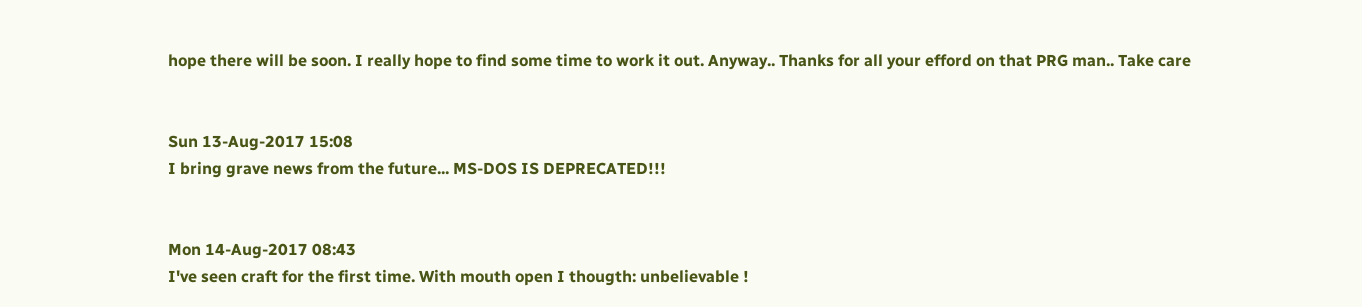hope there will be soon. I really hope to find some time to work it out. Anyway.. Thanks for all your efford on that PRG man.. Take care


Sun 13-Aug-2017 15:08
I bring grave news from the future... MS-DOS IS DEPRECATED!!!


Mon 14-Aug-2017 08:43
I've seen craft for the first time. With mouth open I thougth: unbelievable !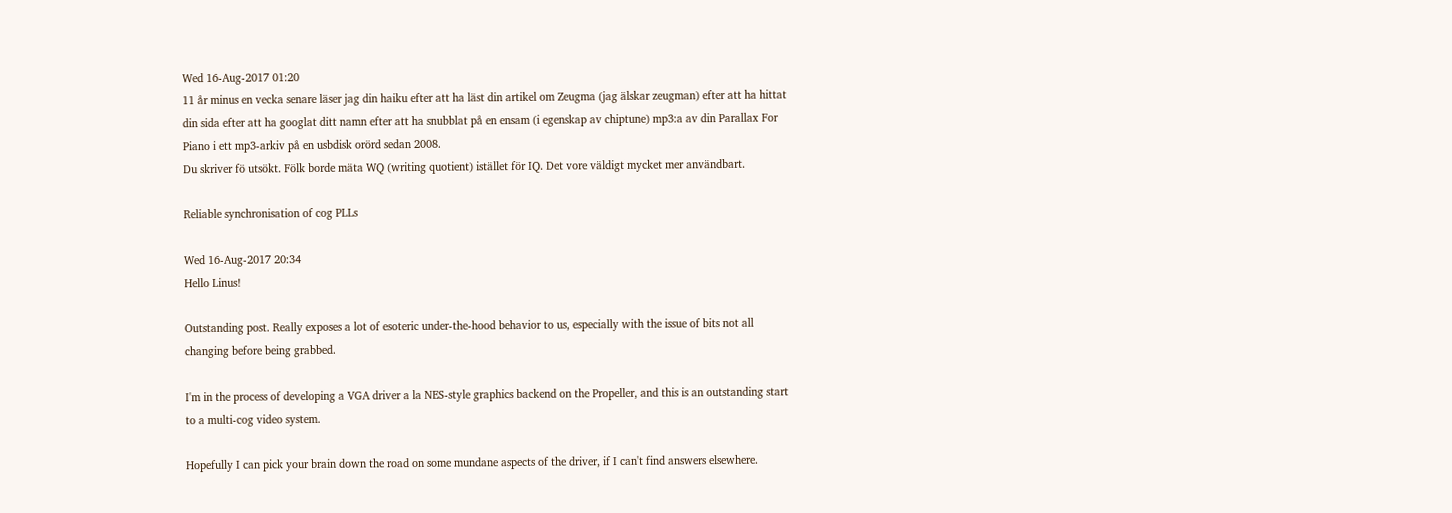Wed 16-Aug-2017 01:20
11 år minus en vecka senare läser jag din haiku efter att ha läst din artikel om Zeugma (jag älskar zeugman) efter att ha hittat din sida efter att ha googlat ditt namn efter att ha snubblat på en ensam (i egenskap av chiptune) mp3:a av din Parallax For Piano i ett mp3-arkiv på en usbdisk orörd sedan 2008.
Du skriver fö utsökt. Fölk borde mäta WQ (writing quotient) istället för IQ. Det vore väldigt mycket mer användbart.

Reliable synchronisation of cog PLLs

Wed 16-Aug-2017 20:34
Hello Linus!

Outstanding post. Really exposes a lot of esoteric under-the-hood behavior to us, especially with the issue of bits not all changing before being grabbed.

I'm in the process of developing a VGA driver a la NES-style graphics backend on the Propeller, and this is an outstanding start to a multi-cog video system.

Hopefully I can pick your brain down the road on some mundane aspects of the driver, if I can't find answers elsewhere.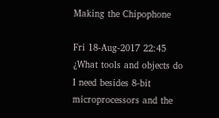Making the Chipophone

Fri 18-Aug-2017 22:45
¿What tools and objects do I need besides 8-bit microprocessors and the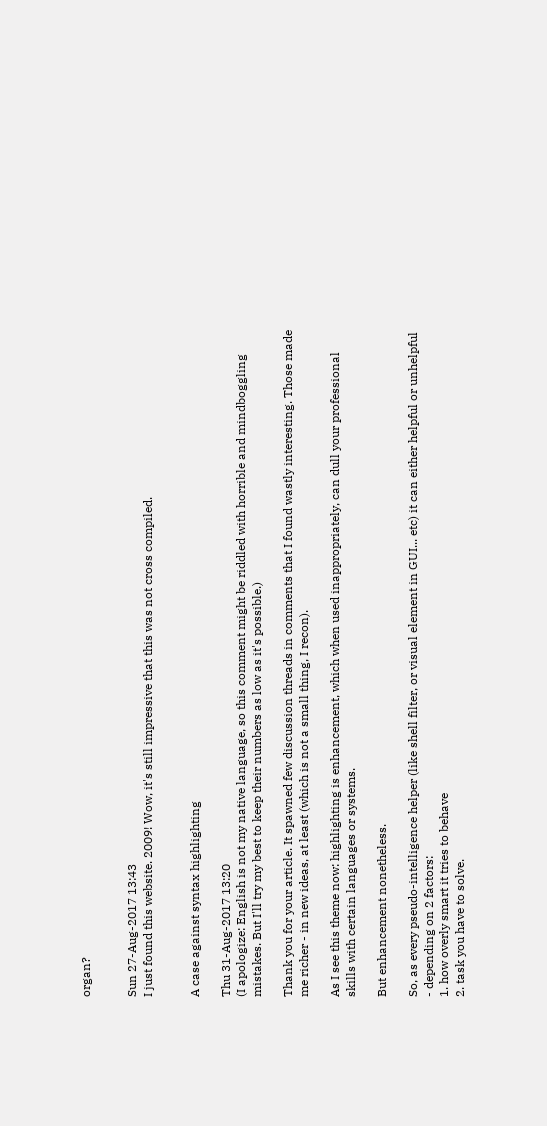organ?


Sun 27-Aug-2017 13:43
I just found this website. 2009! Wow, it's still impressive that this was not cross compiled.


A case against syntax highlighting

Thu 31-Aug-2017 13:20
(I apologize: English is not my native language, so this comment might be riddled with horrible and mindboggling mistakes. But I'll try my best to keep their numbers as low as it's possible.)

Thank you for your article. It spawned few discussion threads in comments that I found wastly interesting. Those made me richer - in new ideas, at least (which is not a small thing, I recon).

As I see this theme now: highlighting is enhancement, which when used inappropriately, can dull your professional skills with certain languages or systems.

But enhancement nonetheless.

So, as every pseudo-intelligence helper (like shell filter, or visual element in GUI... etc) it can either helpful or unhelpful - depending on 2 factors:
1. how overly smart it tries to behave
2. task you have to solve.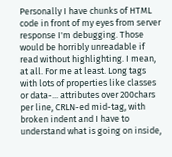Personally I have chunks of HTML code in front of my eyes from server response I'm debugging. Those would be horribly unreadable if read without highlighting. I mean, at all. For me at least. Long tags with lots of properties like classes or data-... attributes over 200chars per line, CRLN-ed mid-tag, with broken indent and I have to understand what is going on inside,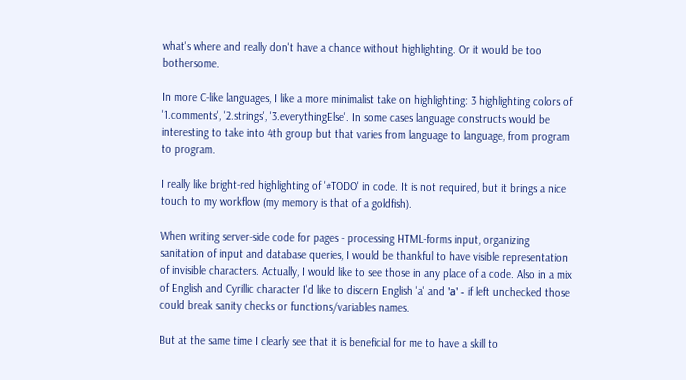what's where and really don't have a chance without highlighting. Or it would be too bothersome.

In more C-like languages, I like a more minimalist take on highlighting: 3 highlighting colors of '1.comments', '2.strings', '3.everythingElse'. In some cases language constructs would be interesting to take into 4th group but that varies from language to language, from program to program.

I really like bright-red highlighting of '#TODO' in code. It is not required, but it brings a nice touch to my workflow (my memory is that of a goldfish).

When writing server-side code for pages - processing HTML-forms input, organizing sanitation of input and database queries, I would be thankful to have visible representation of invisible characters. Actually, I would like to see those in any place of a code. Also in a mix of English and Cyrillic character I'd like to discern English 'a' and 'а' - if left unchecked those could break sanity checks or functions/variables names.

But at the same time I clearly see that it is beneficial for me to have a skill to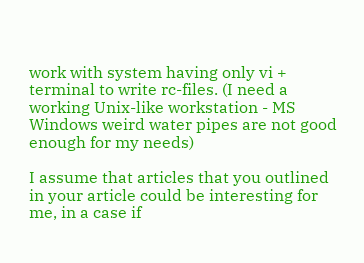work with system having only vi + terminal to write rc-files. (I need a working Unix-like workstation - MS Windows weird water pipes are not good enough for my needs)

I assume that articles that you outlined in your article could be interesting for me, in a case if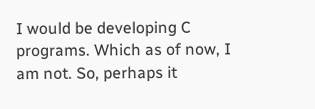I would be developing C programs. Which as of now, I am not. So, perhaps it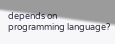depends on programming language?